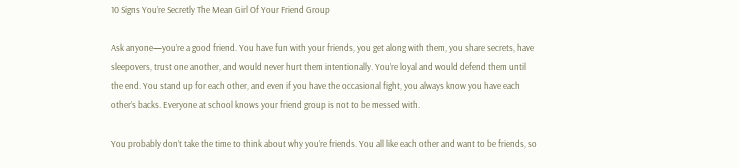10 Signs You’re Secretly The Mean Girl Of Your Friend Group

Ask anyone—you’re a good friend. You have fun with your friends, you get along with them, you share secrets, have sleepovers, trust one another, and would never hurt them intentionally. You’re loyal and would defend them until the end. You stand up for each other, and even if you have the occasional fight, you always know you have each other’s backs. Everyone at school knows your friend group is not to be messed with.

You probably don’t take the time to think about why you’re friends. You all like each other and want to be friends, so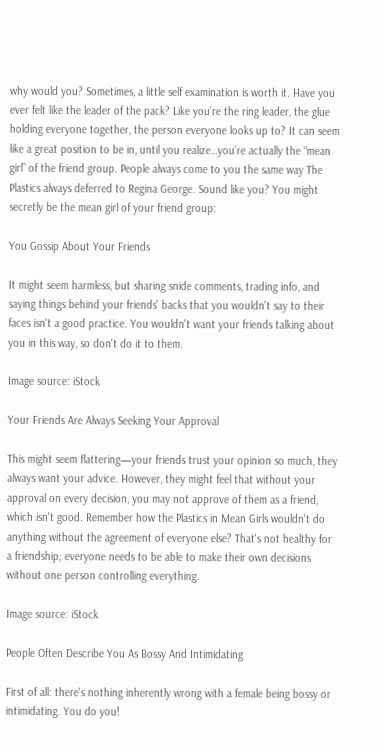why would you? Sometimes, a little self examination is worth it. Have you ever felt like the leader of the pack? Like you’re the ring leader, the glue holding everyone together, the person everyone looks up to? It can seem like a great position to be in, until you realize…you’re actually the “mean girl” of the friend group. People always come to you the same way The Plastics always deferred to Regina George. Sound like you? You might secretly be the mean girl of your friend group:

You Gossip About Your Friends

It might seem harmless, but sharing snide comments, trading info, and saying things behind your friends' backs that you wouldn't say to their faces isn't a good practice. You wouldn't want your friends talking about you in this way, so don't do it to them.

Image source: iStock

Your Friends Are Always Seeking Your Approval

This might seem flattering—your friends trust your opinion so much, they always want your advice. However, they might feel that without your approval on every decision, you may not approve of them as a friend, which isn't good. Remember how the Plastics in Mean Girls wouldn't do anything without the agreement of everyone else? That's not healthy for a friendship; everyone needs to be able to make their own decisions without one person controlling everything.

Image source: iStock

People Often Describe You As Bossy And Intimidating

First of all: there's nothing inherently wrong with a female being bossy or intimidating. You do you!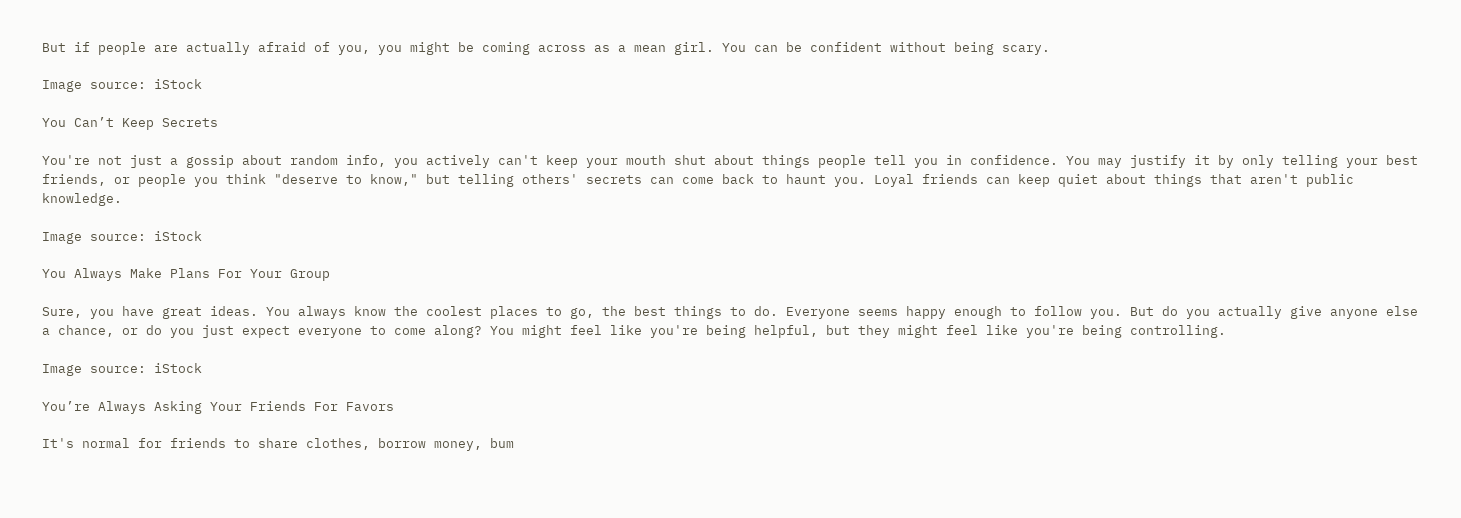But if people are actually afraid of you, you might be coming across as a mean girl. You can be confident without being scary.

Image source: iStock

You Can’t Keep Secrets

You're not just a gossip about random info, you actively can't keep your mouth shut about things people tell you in confidence. You may justify it by only telling your best friends, or people you think "deserve to know," but telling others' secrets can come back to haunt you. Loyal friends can keep quiet about things that aren't public knowledge.

Image source: iStock

You Always Make Plans For Your Group

Sure, you have great ideas. You always know the coolest places to go, the best things to do. Everyone seems happy enough to follow you. But do you actually give anyone else a chance, or do you just expect everyone to come along? You might feel like you're being helpful, but they might feel like you're being controlling.

Image source: iStock

You’re Always Asking Your Friends For Favors

It's normal for friends to share clothes, borrow money, bum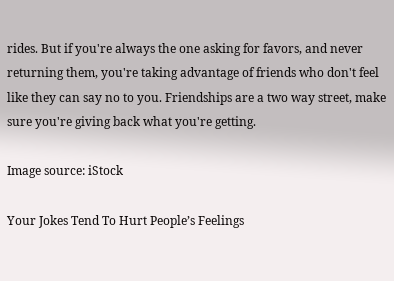rides. But if you're always the one asking for favors, and never returning them, you're taking advantage of friends who don't feel like they can say no to you. Friendships are a two way street, make sure you're giving back what you're getting.

Image source: iStock

Your Jokes Tend To Hurt People’s Feelings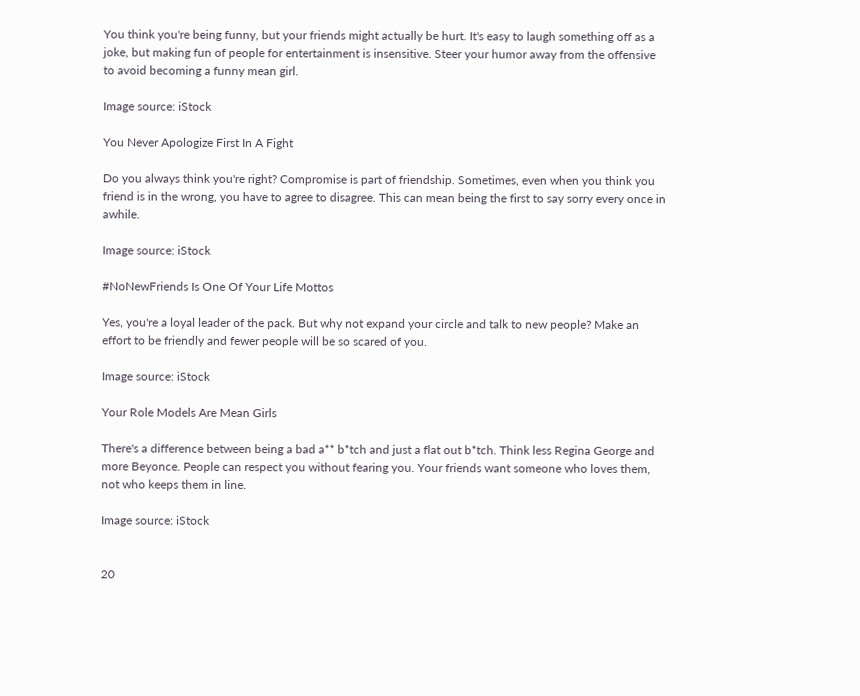You think you're being funny, but your friends might actually be hurt. It's easy to laugh something off as a joke, but making fun of people for entertainment is insensitive. Steer your humor away from the offensive to avoid becoming a funny mean girl.

Image source: iStock

You Never Apologize First In A Fight

Do you always think you're right? Compromise is part of friendship. Sometimes, even when you think you friend is in the wrong, you have to agree to disagree. This can mean being the first to say sorry every once in awhile.

Image source: iStock

#NoNewFriends Is One Of Your Life Mottos

Yes, you're a loyal leader of the pack. But why not expand your circle and talk to new people? Make an effort to be friendly and fewer people will be so scared of you.

Image source: iStock

Your Role Models Are Mean Girls

There's a difference between being a bad a** b*tch and just a flat out b*tch. Think less Regina George and more Beyonce. People can respect you without fearing you. Your friends want someone who loves them, not who keeps them in line.

Image source: iStock


20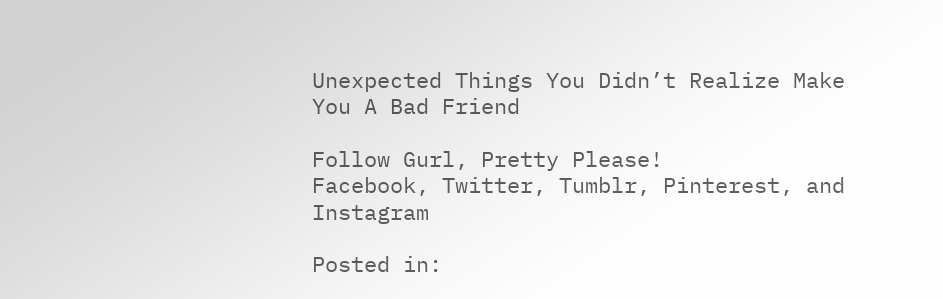Unexpected Things You Didn’t Realize Make You A Bad Friend

Follow Gurl, Pretty Please!
Facebook, Twitter, Tumblr, Pinterest, and Instagram

Posted in: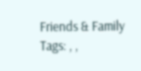Friends & Family
Tags: , ,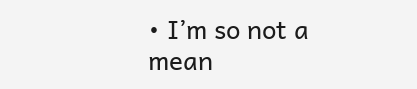• I’m so not a mean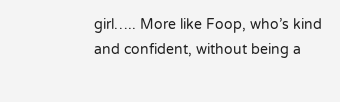girl….. More like Foop, who’s kind and confident, without being a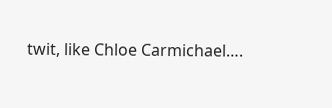twit, like Chloe Carmichael….